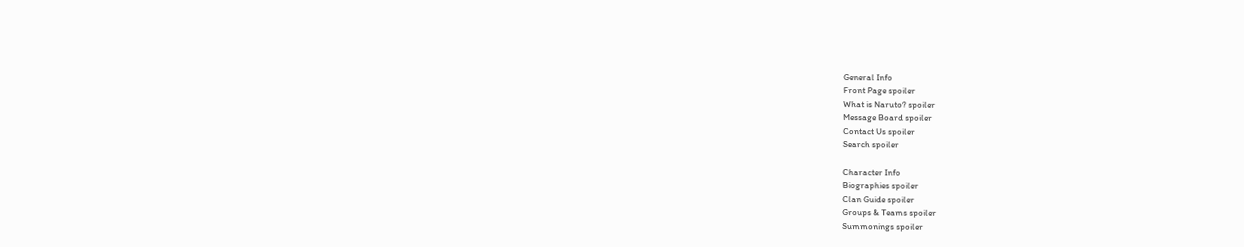General Info
Front Page spoiler
What is Naruto? spoiler
Message Board spoiler
Contact Us spoiler
Search spoiler

Character Info
Biographies spoiler
Clan Guide spoiler
Groups & Teams spoiler
Summonings spoiler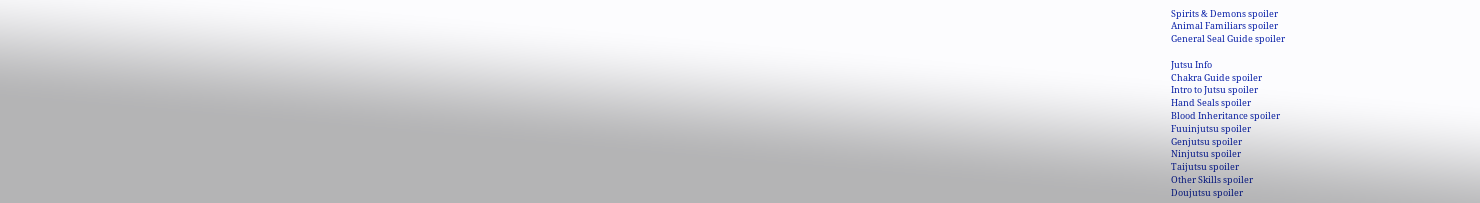Spirits & Demons spoiler
Animal Familiars spoiler
General Seal Guide spoiler

Jutsu Info
Chakra Guide spoiler
Intro to Jutsu spoiler
Hand Seals spoiler
Blood Inheritance spoiler
Fuuinjutsu spoiler
Genjutsu spoiler
Ninjutsu spoiler
Taijutsu spoiler
Other Skills spoiler
Doujutsu spoiler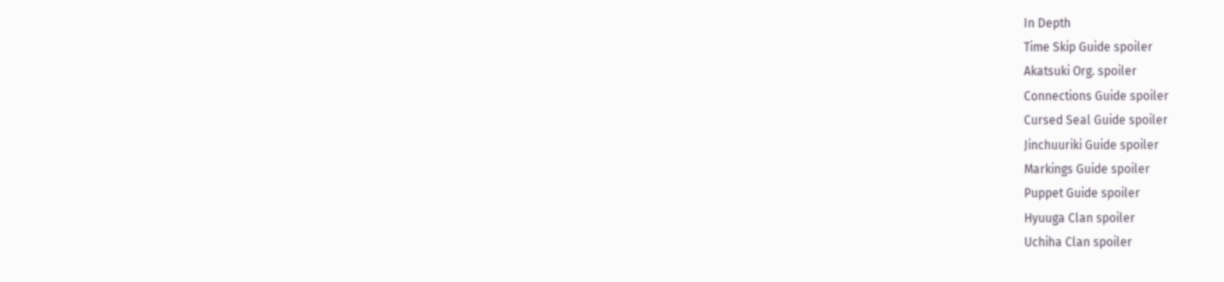In Depth
Time Skip Guide spoiler
Akatsuki Org. spoiler
Connections Guide spoiler
Cursed Seal Guide spoiler
Jinchuuriki Guide spoiler
Markings Guide spoiler
Puppet Guide spoiler
Hyuuga Clan spoiler
Uchiha Clan spoiler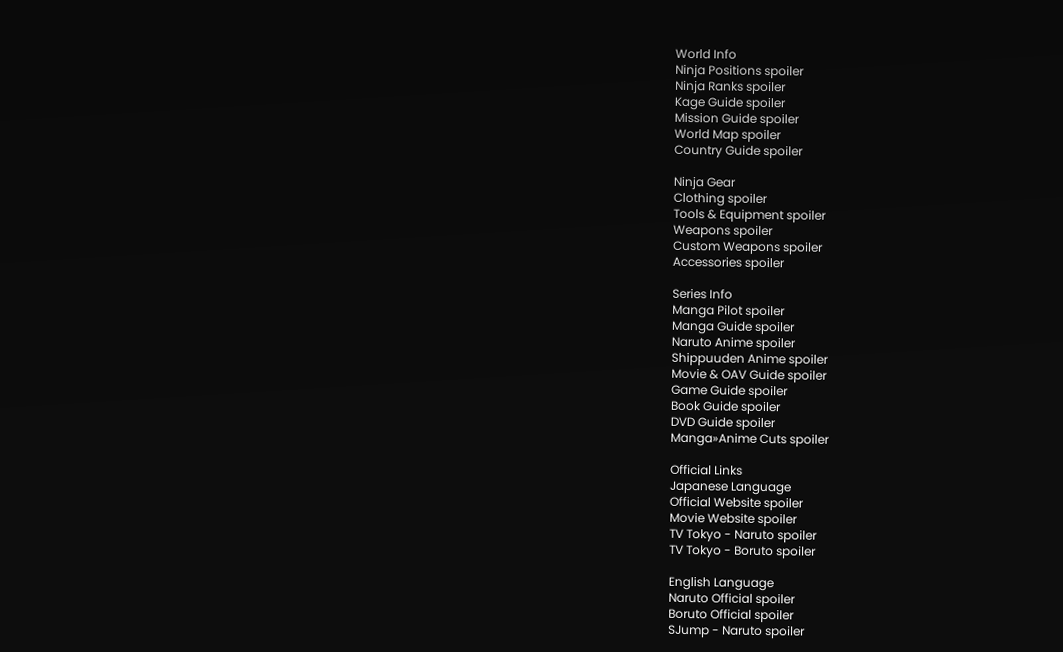World Info
Ninja Positions spoiler
Ninja Ranks spoiler
Kage Guide spoiler
Mission Guide spoiler
World Map spoiler
Country Guide spoiler

Ninja Gear
Clothing spoiler
Tools & Equipment spoiler
Weapons spoiler
Custom Weapons spoiler
Accessories spoiler

Series Info
Manga Pilot spoiler
Manga Guide spoiler
Naruto Anime spoiler
Shippuuden Anime spoiler
Movie & OAV Guide spoiler
Game Guide spoiler
Book Guide spoiler
DVD Guide spoiler
Manga»Anime Cuts spoiler

Official Links
Japanese Language
Official Website spoiler
Movie Website spoiler
TV Tokyo - Naruto spoiler
TV Tokyo - Boruto spoiler

English Language
Naruto Official spoiler
Boruto Official spoiler
SJump - Naruto spoiler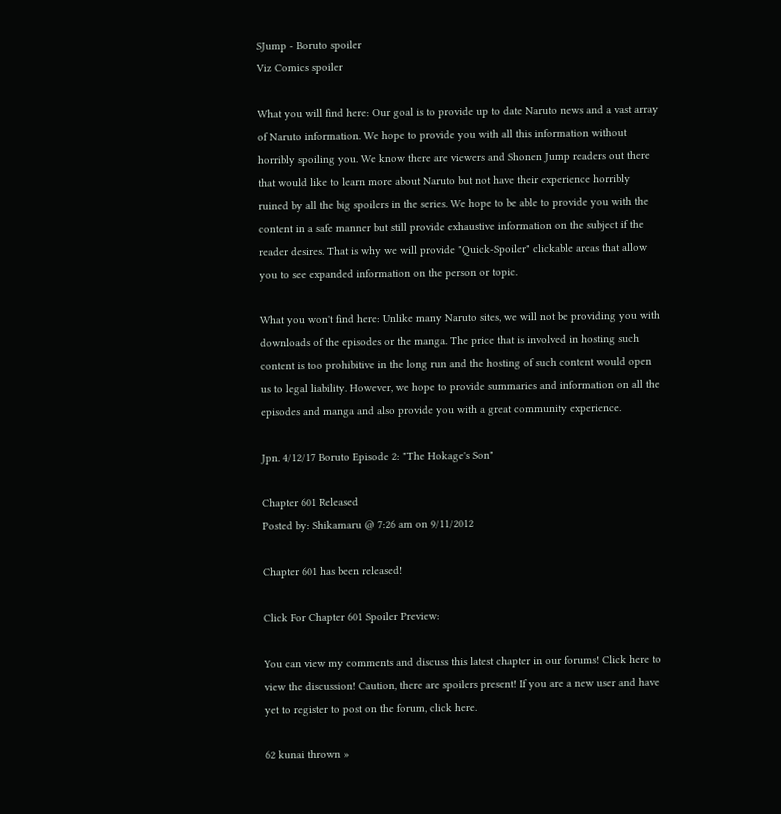SJump - Boruto spoiler
Viz Comics spoiler

What you will find here: Our goal is to provide up to date Naruto news and a vast array of Naruto information. We hope to provide you with all this information without horribly spoiling you. We know there are viewers and Shonen Jump readers out there that would like to learn more about Naruto but not have their experience horribly ruined by all the big spoilers in the series. We hope to be able to provide you with the content in a safe manner but still provide exhaustive information on the subject if the reader desires. That is why we will provide "Quick-Spoiler" clickable areas that allow you to see expanded information on the person or topic.

What you won't find here: Unlike many Naruto sites, we will not be providing you with downloads of the episodes or the manga. The price that is involved in hosting such content is too prohibitive in the long run and the hosting of such content would open us to legal liability. However, we hope to provide summaries and information on all the episodes and manga and also provide you with a great community experience.

Jpn. 4/12/17 Boruto Episode 2: "The Hokage's Son"

Chapter 601 Released
Posted by: Shikamaru @ 7:26 am on 9/11/2012

Chapter 601 has been released!

Click For Chapter 601 Spoiler Preview:

You can view my comments and discuss this latest chapter in our forums! Click here to view the discussion! Caution, there are spoilers present! If you are a new user and have yet to register to post on the forum, click here.

62 kunai thrown »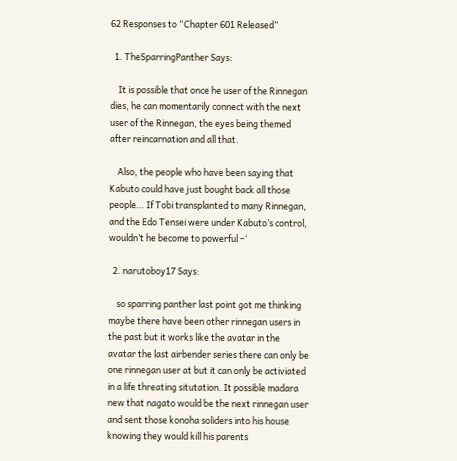62 Responses to “Chapter 601 Released”

  1. TheSparringPanther Says:

    It is possible that once he user of the Rinnegan dies, he can momentarily connect with the next user of the Rinnegan, the eyes being themed after reincarnation and all that.

    Also, the people who have been saying that Kabuto could have just bought back all those people… If Tobi transplanted to many Rinnegan, and the Edo Tensei were under Kabuto’s control, wouldn’t he become to powerful –‘

  2. narutoboy17 Says:

    so sparring panther last point got me thinking maybe there have been other rinnegan users in the past but it works like the avatar in the avatar the last airbender series there can only be one rinnegan user at but it can only be activiated in a life threating situtation. It possible madara new that nagato would be the next rinnegan user and sent those konoha soliders into his house knowing they would kill his parents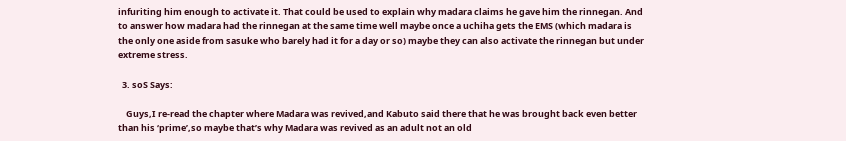infuriting him enough to activate it. That could be used to explain why madara claims he gave him the rinnegan. And to answer how madara had the rinnegan at the same time well maybe once a uchiha gets the EMS (which madara is the only one aside from sasuke who barely had it for a day or so) maybe they can also activate the rinnegan but under extreme stress.

  3. soS Says:

    Guys,I re-read the chapter where Madara was revived,and Kabuto said there that he was brought back even better than his ‘prime’,so maybe that’s why Madara was revived as an adult not an old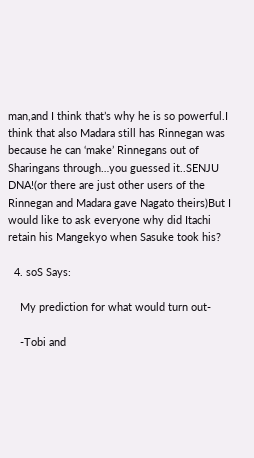man,and I think that’s why he is so powerful.I think that also Madara still has Rinnegan was because he can ‘make’ Rinnegans out of Sharingans through…you guessed it..SENJU DNA!(or there are just other users of the Rinnegan and Madara gave Nagato theirs)But I would like to ask everyone why did Itachi retain his Mangekyo when Sasuke took his?

  4. soS Says:

    My prediction for what would turn out-

    -Tobi and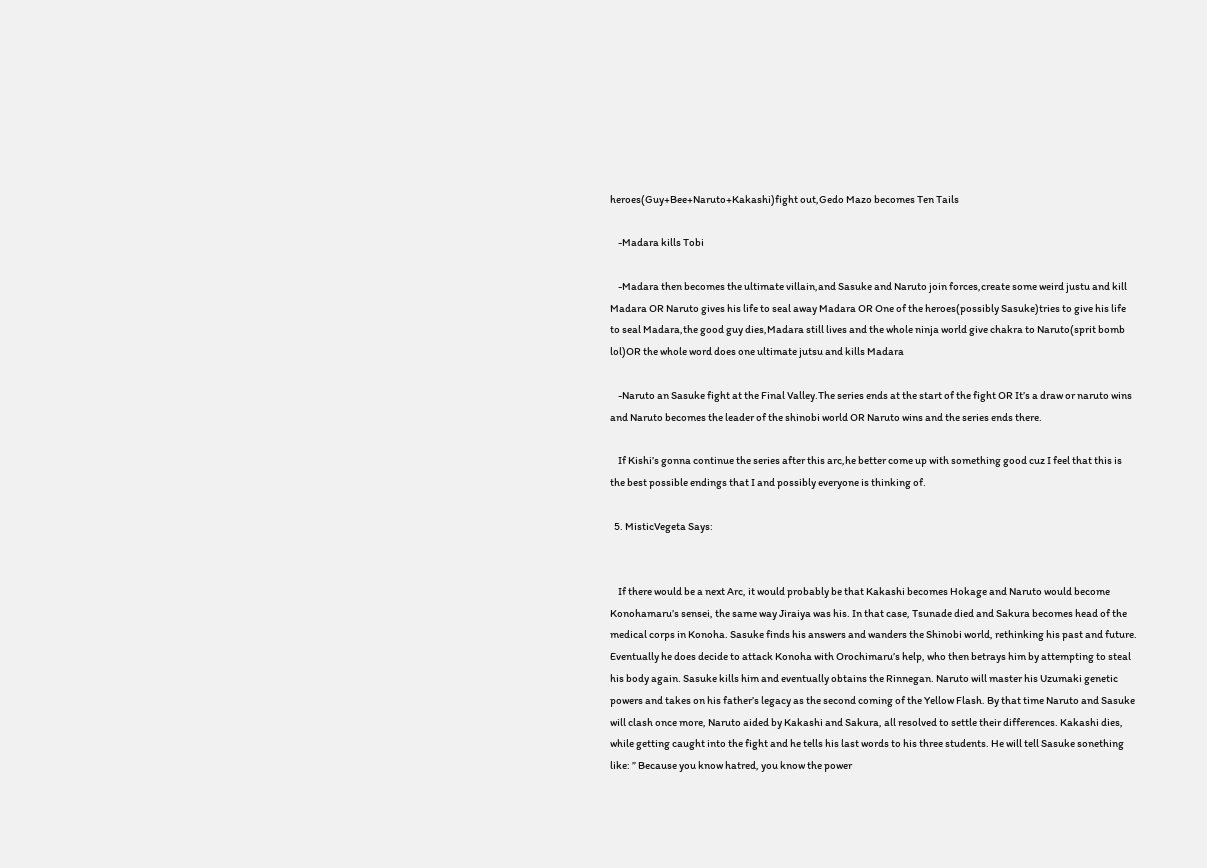heroes(Guy+Bee+Naruto+Kakashi)fight out,Gedo Mazo becomes Ten Tails

    -Madara kills Tobi

    -Madara then becomes the ultimate villain,and Sasuke and Naruto join forces,create some weird justu and kill Madara OR Naruto gives his life to seal away Madara OR One of the heroes(possibly Sasuke)tries to give his life to seal Madara,the good guy dies,Madara still lives and the whole ninja world give chakra to Naruto(sprit bomb lol)OR the whole word does one ultimate jutsu and kills Madara

    -Naruto an Sasuke fight at the Final Valley.The series ends at the start of the fight OR It’s a draw or naruto wins and Naruto becomes the leader of the shinobi world OR Naruto wins and the series ends there.

    If Kishi’s gonna continue the series after this arc,he better come up with something good cuz I feel that this is the best possible endings that I and possibly everyone is thinking of.

  5. MisticVegeta Says:


    If there would be a next Arc, it would probably be that Kakashi becomes Hokage and Naruto would become Konohamaru’s sensei, the same way Jiraiya was his. In that case, Tsunade died and Sakura becomes head of the medical corps in Konoha. Sasuke finds his answers and wanders the Shinobi world, rethinking his past and future. Eventually he does decide to attack Konoha with Orochimaru’s help, who then betrays him by attempting to steal his body again. Sasuke kills him and eventually obtains the Rinnegan. Naruto will master his Uzumaki genetic powers and takes on his father’s legacy as the second coming of the Yellow Flash. By that time Naruto and Sasuke will clash once more, Naruto aided by Kakashi and Sakura, all resolved to settle their differences. Kakashi dies, while getting caught into the fight and he tells his last words to his three students. He will tell Sasuke sonething like: ” Because you know hatred, you know the power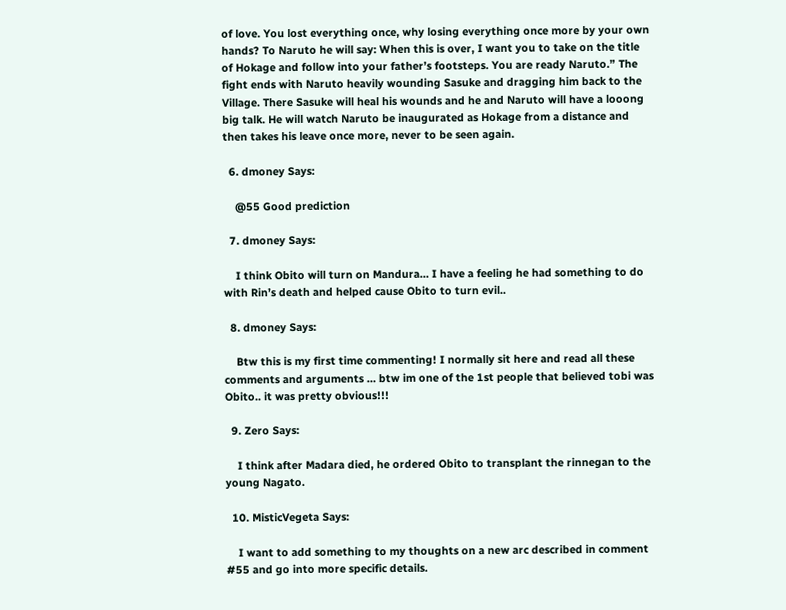of love. You lost everything once, why losing everything once more by your own hands? To Naruto he will say: When this is over, I want you to take on the title of Hokage and follow into your father’s footsteps. You are ready Naruto.” The fight ends with Naruto heavily wounding Sasuke and dragging him back to the Village. There Sasuke will heal his wounds and he and Naruto will have a looong big talk. He will watch Naruto be inaugurated as Hokage from a distance and then takes his leave once more, never to be seen again.

  6. dmoney Says:

    @55 Good prediction

  7. dmoney Says:

    I think Obito will turn on Mandura… I have a feeling he had something to do with Rin’s death and helped cause Obito to turn evil..

  8. dmoney Says:

    Btw this is my first time commenting! I normally sit here and read all these comments and arguments … btw im one of the 1st people that believed tobi was Obito.. it was pretty obvious!!!

  9. Zero Says:

    I think after Madara died, he ordered Obito to transplant the rinnegan to the young Nagato.

  10. MisticVegeta Says:

    I want to add something to my thoughts on a new arc described in comment #55 and go into more specific details.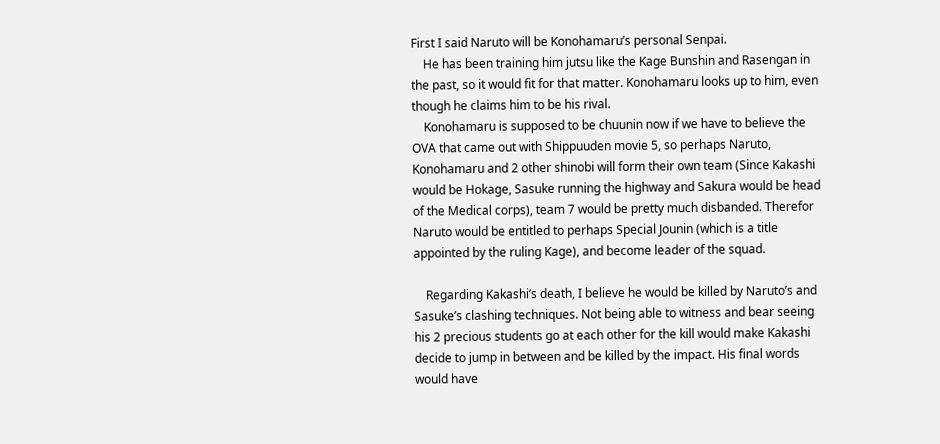First I said Naruto will be Konohamaru’s personal Senpai.
    He has been training him jutsu like the Kage Bunshin and Rasengan in the past, so it would fit for that matter. Konohamaru looks up to him, even though he claims him to be his rival.
    Konohamaru is supposed to be chuunin now if we have to believe the OVA that came out with Shippuuden movie 5, so perhaps Naruto, Konohamaru and 2 other shinobi will form their own team (Since Kakashi would be Hokage, Sasuke running the highway and Sakura would be head of the Medical corps), team 7 would be pretty much disbanded. Therefor Naruto would be entitled to perhaps Special Jounin (which is a title appointed by the ruling Kage), and become leader of the squad.

    Regarding Kakashi’s death, I believe he would be killed by Naruto’s and Sasuke’s clashing techniques. Not being able to witness and bear seeing his 2 precious students go at each other for the kill would make Kakashi decide to jump in between and be killed by the impact. His final words would have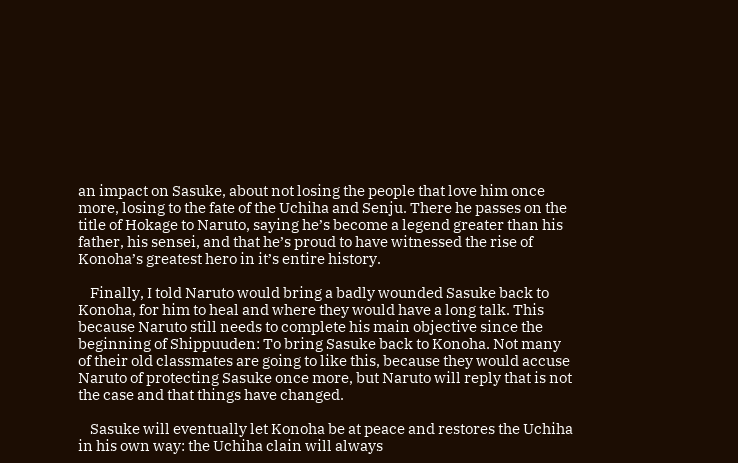an impact on Sasuke, about not losing the people that love him once more, losing to the fate of the Uchiha and Senju. There he passes on the title of Hokage to Naruto, saying he’s become a legend greater than his father, his sensei, and that he’s proud to have witnessed the rise of Konoha’s greatest hero in it’s entire history.

    Finally, I told Naruto would bring a badly wounded Sasuke back to Konoha, for him to heal and where they would have a long talk. This because Naruto still needs to complete his main objective since the beginning of Shippuuden: To bring Sasuke back to Konoha. Not many of their old classmates are going to like this, because they would accuse Naruto of protecting Sasuke once more, but Naruto will reply that is not the case and that things have changed.

    Sasuke will eventually let Konoha be at peace and restores the Uchiha in his own way: the Uchiha clain will always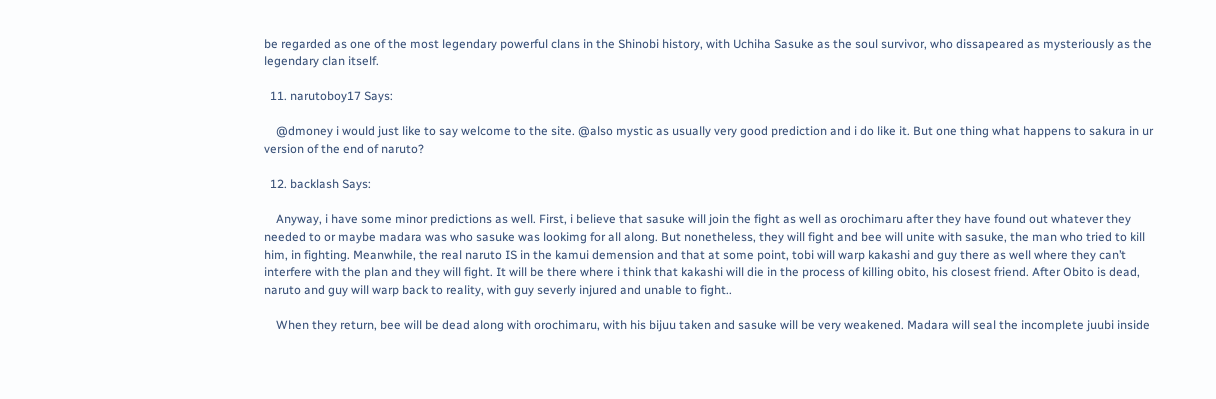be regarded as one of the most legendary powerful clans in the Shinobi history, with Uchiha Sasuke as the soul survivor, who dissapeared as mysteriously as the legendary clan itself.

  11. narutoboy17 Says:

    @dmoney i would just like to say welcome to the site. @also mystic as usually very good prediction and i do like it. But one thing what happens to sakura in ur version of the end of naruto?

  12. backlash Says:

    Anyway, i have some minor predictions as well. First, i believe that sasuke will join the fight as well as orochimaru after they have found out whatever they needed to or maybe madara was who sasuke was lookimg for all along. But nonetheless, they will fight and bee will unite with sasuke, the man who tried to kill him, in fighting. Meanwhile, the real naruto IS in the kamui demension and that at some point, tobi will warp kakashi and guy there as well where they can’t interfere with the plan and they will fight. It will be there where i think that kakashi will die in the process of killing obito, his closest friend. After Obito is dead, naruto and guy will warp back to reality, with guy severly injured and unable to fight..

    When they return, bee will be dead along with orochimaru, with his bijuu taken and sasuke will be very weakened. Madara will seal the incomplete juubi inside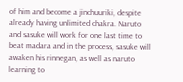of him and become a jinchuuriki, despite already having unlimited chakra. Naruto and sasuke will work for one last time to beat madara and in the process, sasuke will awaken his rinnegan, as well as naruto learning to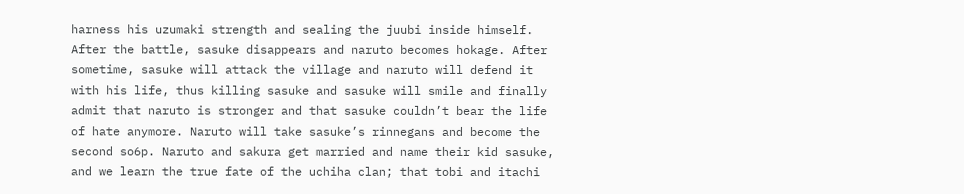harness his uzumaki strength and sealing the juubi inside himself. After the battle, sasuke disappears and naruto becomes hokage. After sometime, sasuke will attack the village and naruto will defend it with his life, thus killing sasuke and sasuke will smile and finally admit that naruto is stronger and that sasuke couldn’t bear the life of hate anymore. Naruto will take sasuke’s rinnegans and become the second so6p. Naruto and sakura get married and name their kid sasuke, and we learn the true fate of the uchiha clan; that tobi and itachi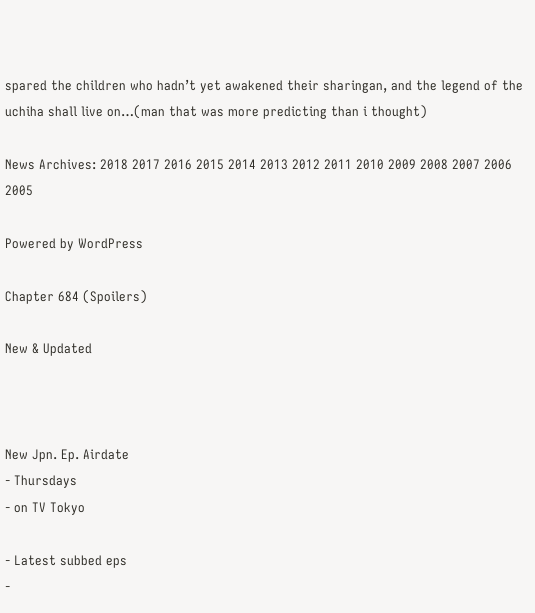spared the children who hadn’t yet awakened their sharingan, and the legend of the uchiha shall live on…(man that was more predicting than i thought)

News Archives: 2018 2017 2016 2015 2014 2013 2012 2011 2010 2009 2008 2007 2006 2005

Powered by WordPress

Chapter 684 (Spoilers)

New & Updated



New Jpn. Ep. Airdate
- Thursdays
- on TV Tokyo

- Latest subbed eps
-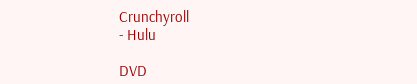Crunchyroll
- Hulu

DVD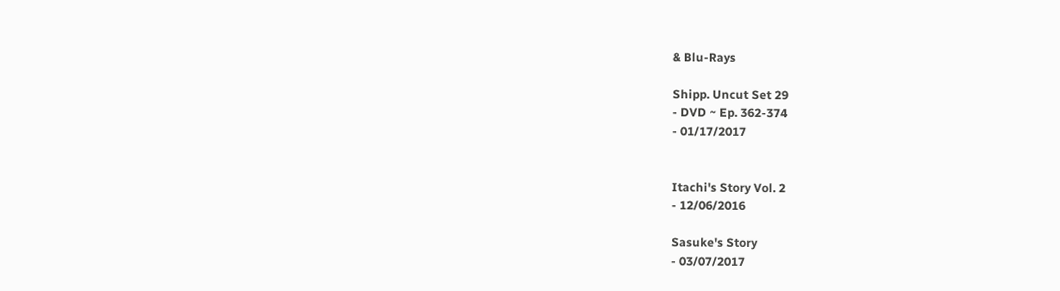& Blu-Rays

Shipp. Uncut Set 29
- DVD ~ Ep. 362-374
- 01/17/2017


Itachi's Story Vol. 2
- 12/06/2016

Sasuke's Story
- 03/07/2017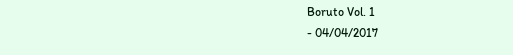Boruto Vol. 1
- 04/04/2017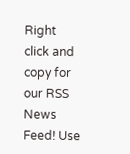Right click and copy for our RSS News Feed! Use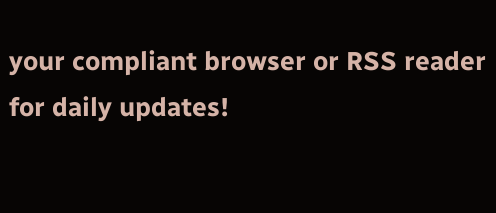your compliant browser or RSS reader for daily updates!